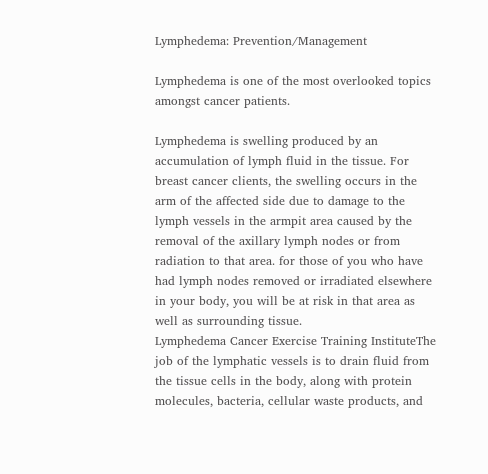Lymphedema: Prevention/Management

Lymphedema is one of the most overlooked topics amongst cancer patients.

Lymphedema is swelling produced by an accumulation of lymph fluid in the tissue. For breast cancer clients, the swelling occurs in the arm of the affected side due to damage to the lymph vessels in the armpit area caused by the removal of the axillary lymph nodes or from radiation to that area. for those of you who have had lymph nodes removed or irradiated elsewhere in your body, you will be at risk in that area as well as surrounding tissue.
Lymphedema Cancer Exercise Training InstituteThe job of the lymphatic vessels is to drain fluid from the tissue cells in the body, along with protein molecules, bacteria, cellular waste products, and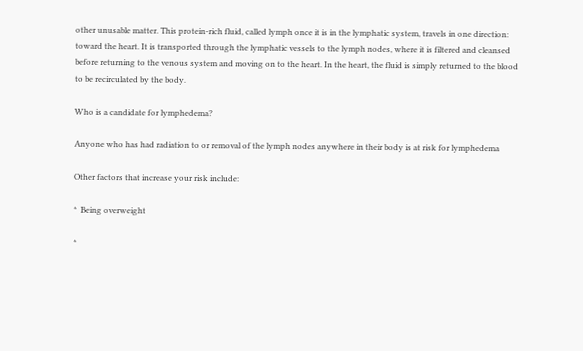other unusable matter. This protein-rich fluid, called lymph once it is in the lymphatic system, travels in one direction: toward the heart. It is transported through the lymphatic vessels to the lymph nodes, where it is filtered and cleansed before returning to the venous system and moving on to the heart. In the heart, the fluid is simply returned to the blood to be recirculated by the body.

Who is a candidate for lymphedema?

Anyone who has had radiation to or removal of the lymph nodes anywhere in their body is at risk for lymphedema

Other factors that increase your risk include:

*  Being overweight

*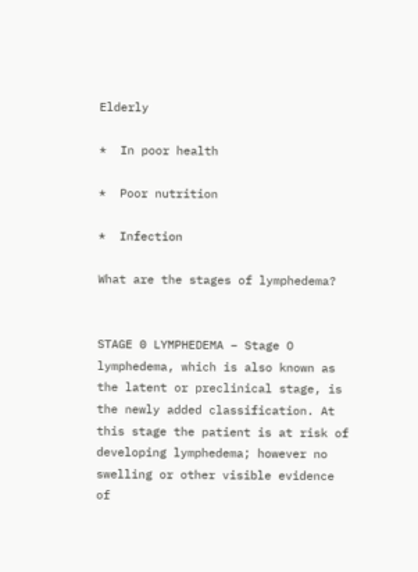Elderly

*  In poor health

*  Poor nutrition

*  Infection

What are the stages of lymphedema?


STAGE 0 LYMPHEDEMA – Stage O lymphedema, which is also known as the latent or preclinical stage, is the newly added classification. At this stage the patient is at risk of developing lymphedema; however no swelling or other visible evidence of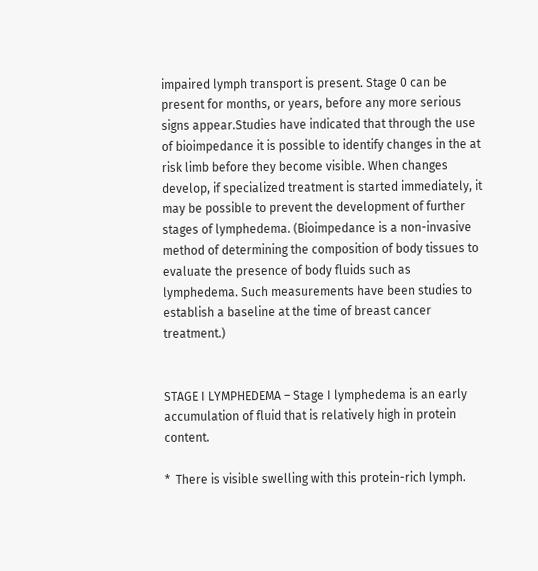impaired lymph transport is present. Stage 0 can be present for months, or years, before any more serious signs appear.Studies have indicated that through the use of bioimpedance it is possible to identify changes in the at risk limb before they become visible. When changes develop, if specialized treatment is started immediately, it may be possible to prevent the development of further stages of lymphedema. (Bioimpedance is a non-invasive method of determining the composition of body tissues to evaluate the presence of body fluids such as lymphedema. Such measurements have been studies to establish a baseline at the time of breast cancer treatment.)


STAGE I LYMPHEDEMA – Stage I lymphedema is an early accumulation of fluid that is relatively high in protein content.

*  There is visible swelling with this protein-rich lymph.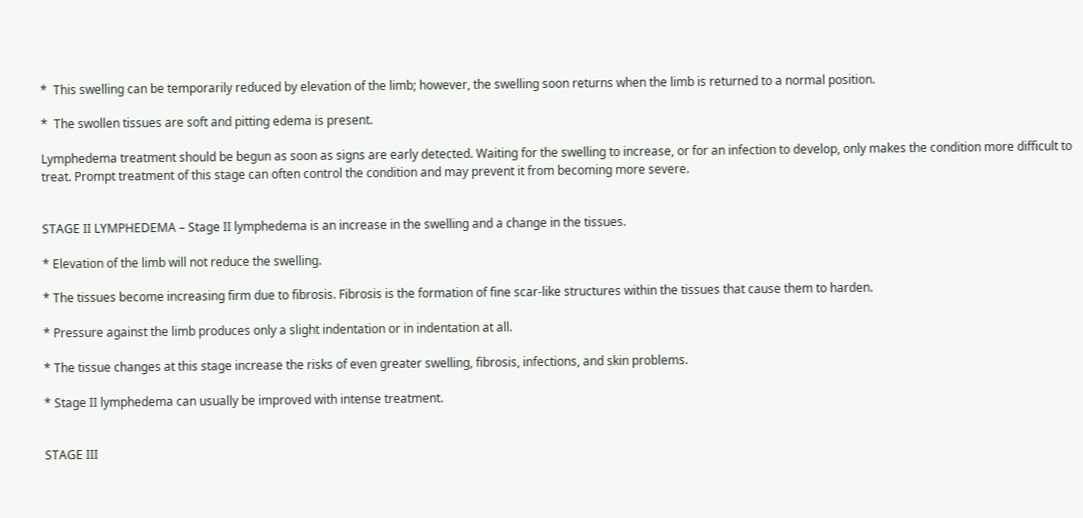*  This swelling can be temporarily reduced by elevation of the limb; however, the swelling soon returns when the limb is returned to a normal position.

*  The swollen tissues are soft and pitting edema is present.

Lymphedema treatment should be begun as soon as signs are early detected. Waiting for the swelling to increase, or for an infection to develop, only makes the condition more difficult to treat. Prompt treatment of this stage can often control the condition and may prevent it from becoming more severe.


STAGE II LYMPHEDEMA – Stage II lymphedema is an increase in the swelling and a change in the tissues.

* Elevation of the limb will not reduce the swelling.

* The tissues become increasing firm due to fibrosis. Fibrosis is the formation of fine scar-like structures within the tissues that cause them to harden.

* Pressure against the limb produces only a slight indentation or in indentation at all.

* The tissue changes at this stage increase the risks of even greater swelling, fibrosis, infections, and skin problems.

* Stage II lymphedema can usually be improved with intense treatment.


STAGE III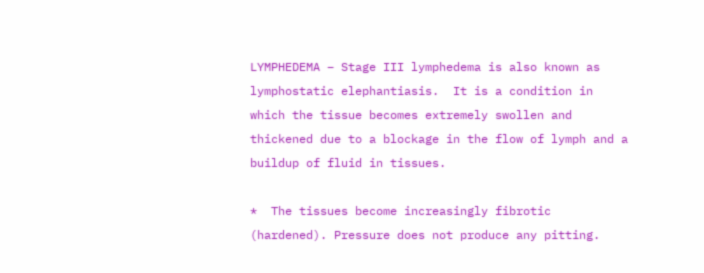LYMPHEDEMA – Stage III lymphedema is also known as lymphostatic elephantiasis.  It is a condition in which the tissue becomes extremely swollen and thickened due to a blockage in the flow of lymph and a buildup of fluid in tissues.

*  The tissues become increasingly fibrotic (hardened). Pressure does not produce any pitting.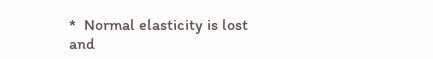*  Normal elasticity is lost and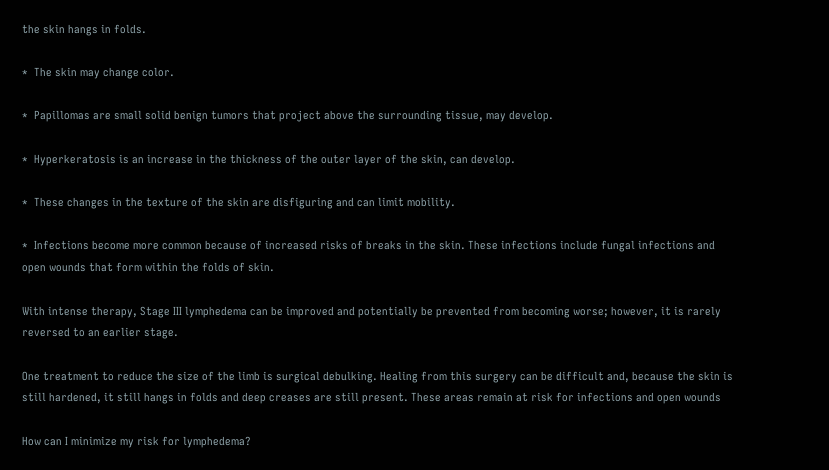the skin hangs in folds.

*  The skin may change color.

*  Papillomas are small solid benign tumors that project above the surrounding tissue, may develop.

*  Hyperkeratosis is an increase in the thickness of the outer layer of the skin, can develop.

*  These changes in the texture of the skin are disfiguring and can limit mobility.

*  Infections become more common because of increased risks of breaks in the skin. These infections include fungal infections and open wounds that form within the folds of skin.

With intense therapy, Stage III lymphedema can be improved and potentially be prevented from becoming worse; however, it is rarely reversed to an earlier stage.

One treatment to reduce the size of the limb is surgical debulking. Healing from this surgery can be difficult and, because the skin is still hardened, it still hangs in folds and deep creases are still present. These areas remain at risk for infections and open wounds

How can I minimize my risk for lymphedema?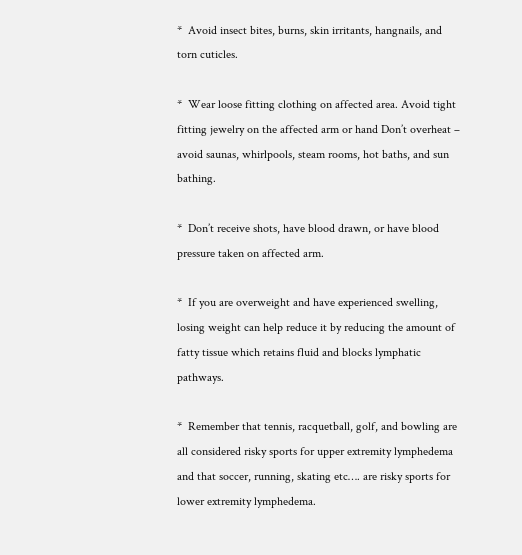*  Avoid insect bites, burns, skin irritants, hangnails, and torn cuticles.

*  Wear loose fitting clothing on affected area. Avoid tight fitting jewelry on the affected arm or hand Don’t overheat – avoid saunas, whirlpools, steam rooms, hot baths, and sun bathing.

*  Don’t receive shots, have blood drawn, or have blood pressure taken on affected arm.

*  If you are overweight and have experienced swelling, losing weight can help reduce it by reducing the amount of fatty tissue which retains fluid and blocks lymphatic pathways.

*  Remember that tennis, racquetball, golf, and bowling are all considered risky sports for upper extremity lymphedema and that soccer, running, skating etc…. are risky sports for lower extremity lymphedema.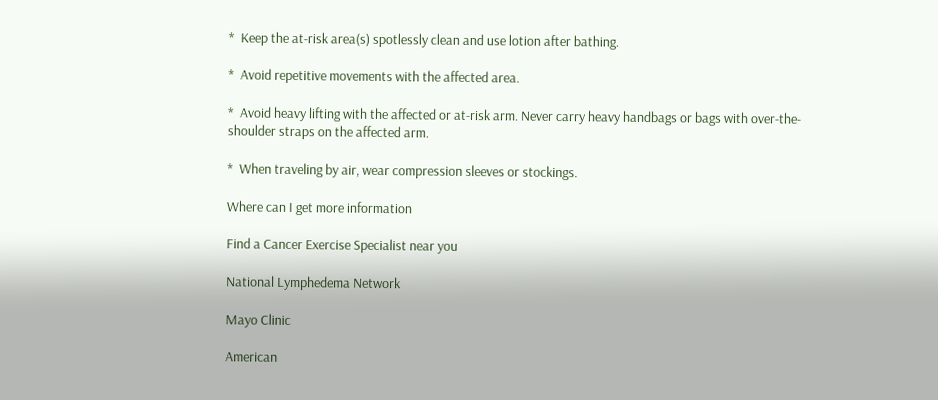*  Keep the at-risk area(s) spotlessly clean and use lotion after bathing.

*  Avoid repetitive movements with the affected area.

*  Avoid heavy lifting with the affected or at-risk arm. Never carry heavy handbags or bags with over-the-shoulder straps on the affected arm.

*  When traveling by air, wear compression sleeves or stockings.

Where can I get more information

Find a Cancer Exercise Specialist near you

National Lymphedema Network

Mayo Clinic

American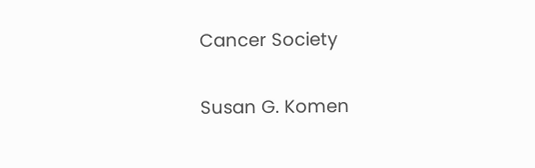Cancer Society

Susan G. Komen